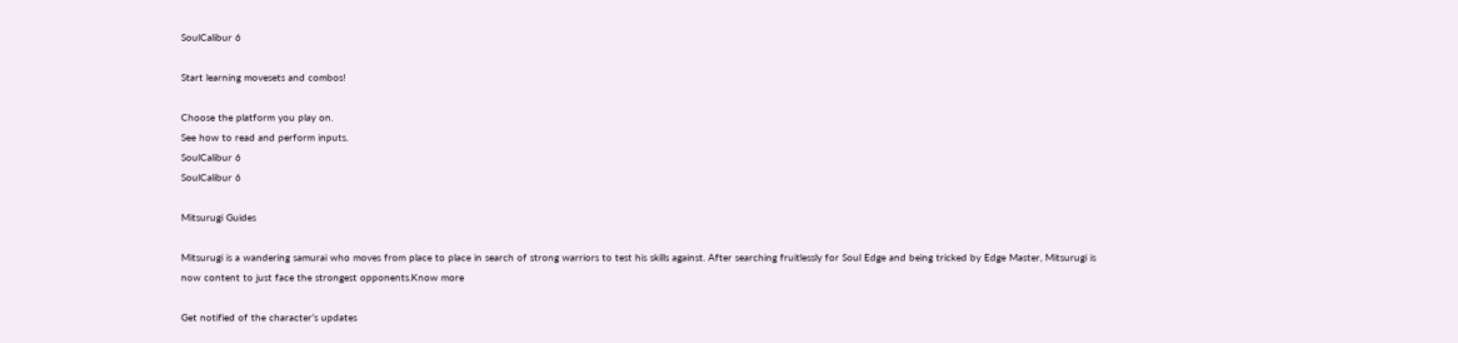SoulCalibur 6

Start learning movesets and combos!

Choose the platform you play on.
See how to read and perform inputs.
SoulCalibur 6
SoulCalibur 6

Mitsurugi Guides

Mitsurugi is a wandering samurai who moves from place to place in search of strong warriors to test his skills against. After searching fruitlessly for Soul Edge and being tricked by Edge Master, Mitsurugi is now content to just face the strongest opponents.Know more

Get notified of the character’s updates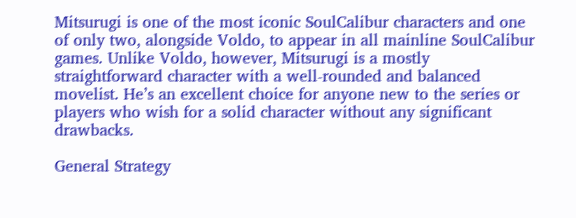Mitsurugi is one of the most iconic SoulCalibur characters and one of only two, alongside Voldo, to appear in all mainline SoulCalibur games. Unlike Voldo, however, Mitsurugi is a mostly straightforward character with a well-rounded and balanced movelist. He’s an excellent choice for anyone new to the series or players who wish for a solid character without any significant drawbacks.

General Strategy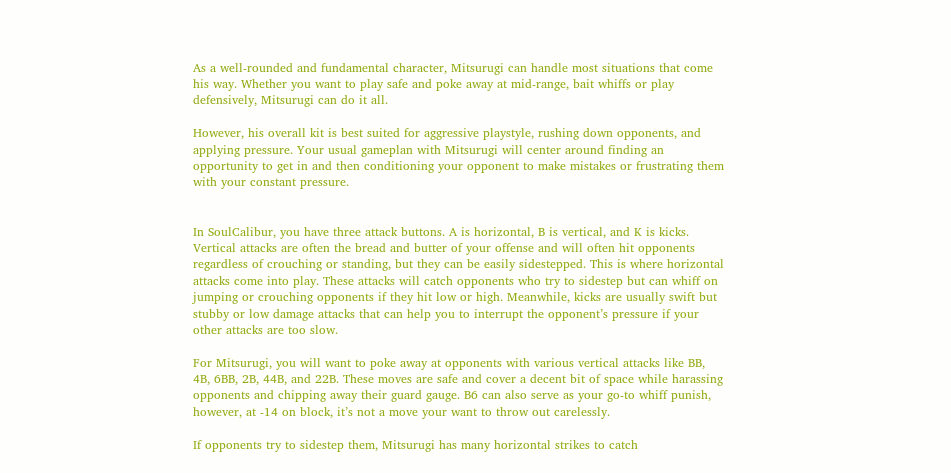As a well-rounded and fundamental character, Mitsurugi can handle most situations that come his way. Whether you want to play safe and poke away at mid-range, bait whiffs or play defensively, Mitsurugi can do it all.

However, his overall kit is best suited for aggressive playstyle, rushing down opponents, and applying pressure. Your usual gameplan with Mitsurugi will center around finding an opportunity to get in and then conditioning your opponent to make mistakes or frustrating them with your constant pressure.


In SoulCalibur, you have three attack buttons. A is horizontal, B is vertical, and K is kicks. Vertical attacks are often the bread and butter of your offense and will often hit opponents regardless of crouching or standing, but they can be easily sidestepped. This is where horizontal attacks come into play. These attacks will catch opponents who try to sidestep but can whiff on jumping or crouching opponents if they hit low or high. Meanwhile, kicks are usually swift but stubby or low damage attacks that can help you to interrupt the opponent’s pressure if your other attacks are too slow.

For Mitsurugi, you will want to poke away at opponents with various vertical attacks like BB, 4B, 6BB, 2B, 44B, and 22B. These moves are safe and cover a decent bit of space while harassing opponents and chipping away their guard gauge. B6 can also serve as your go-to whiff punish, however, at -14 on block, it’s not a move your want to throw out carelessly.

If opponents try to sidestep them, Mitsurugi has many horizontal strikes to catch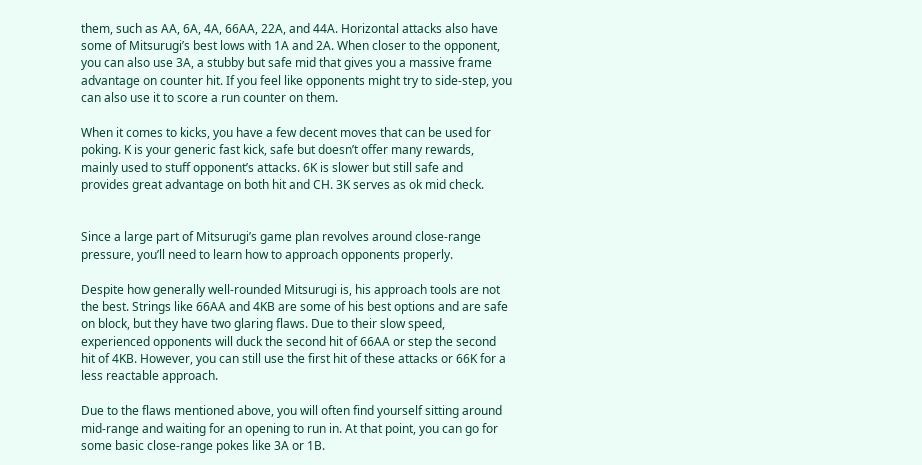them, such as AA, 6A, 4A, 66AA, 22A, and 44A. Horizontal attacks also have some of Mitsurugi’s best lows with 1A and 2A. When closer to the opponent, you can also use 3A, a stubby but safe mid that gives you a massive frame advantage on counter hit. If you feel like opponents might try to side-step, you can also use it to score a run counter on them.

When it comes to kicks, you have a few decent moves that can be used for poking. K is your generic fast kick, safe but doesn’t offer many rewards, mainly used to stuff opponent’s attacks. 6K is slower but still safe and provides great advantage on both hit and CH. 3K serves as ok mid check.


Since a large part of Mitsurugi’s game plan revolves around close-range pressure, you’ll need to learn how to approach opponents properly.

Despite how generally well-rounded Mitsurugi is, his approach tools are not the best. Strings like 66AA and 4KB are some of his best options and are safe on block, but they have two glaring flaws. Due to their slow speed, experienced opponents will duck the second hit of 66AA or step the second hit of 4KB. However, you can still use the first hit of these attacks or 66K for a less reactable approach.

Due to the flaws mentioned above, you will often find yourself sitting around mid-range and waiting for an opening to run in. At that point, you can go for some basic close-range pokes like 3A or 1B.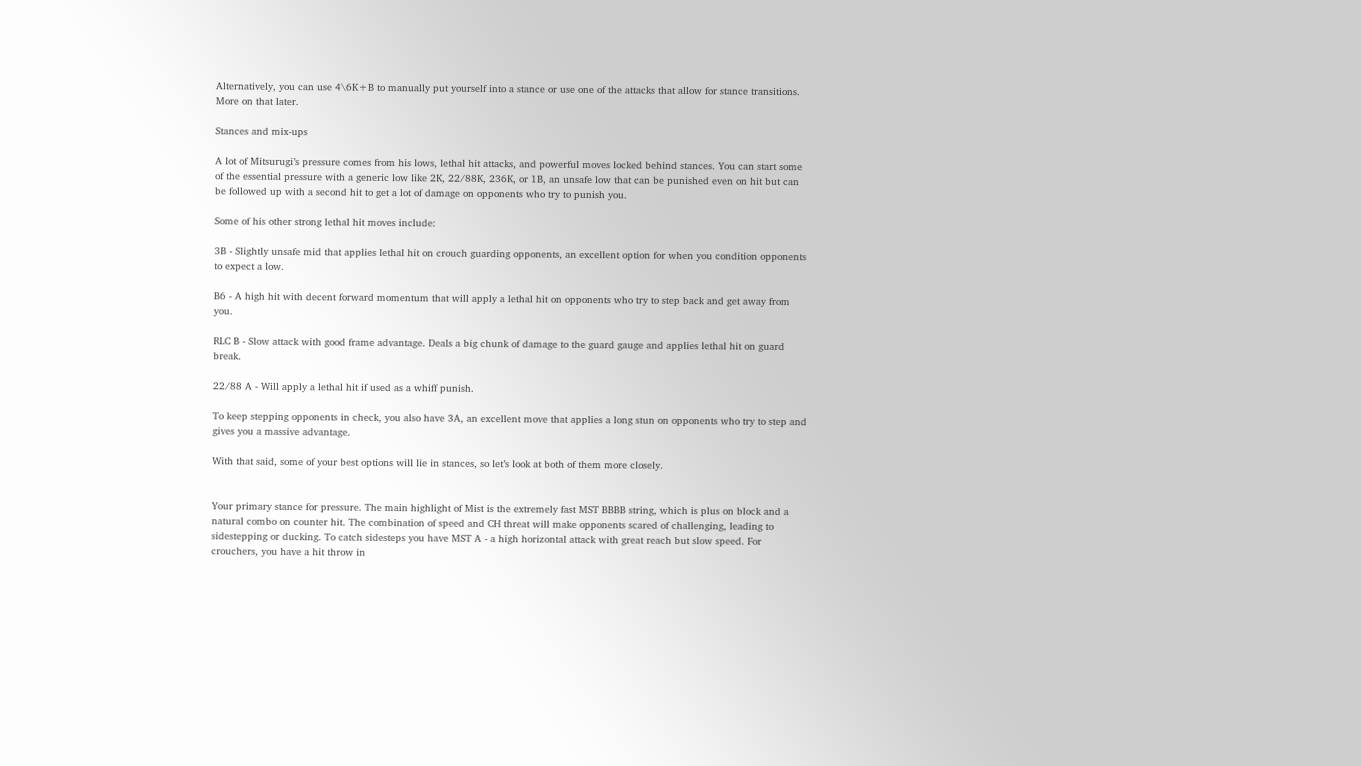Alternatively, you can use 4\6K+B to manually put yourself into a stance or use one of the attacks that allow for stance transitions. More on that later.

Stances and mix-ups

A lot of Mitsurugi’s pressure comes from his lows, lethal hit attacks, and powerful moves locked behind stances. You can start some of the essential pressure with a generic low like 2K, 22/88K, 236K, or 1B, an unsafe low that can be punished even on hit but can be followed up with a second hit to get a lot of damage on opponents who try to punish you.

Some of his other strong lethal hit moves include:

3B - Slightly unsafe mid that applies lethal hit on crouch guarding opponents, an excellent option for when you condition opponents to expect a low.

B6 - A high hit with decent forward momentum that will apply a lethal hit on opponents who try to step back and get away from you.

RLC B - Slow attack with good frame advantage. Deals a big chunk of damage to the guard gauge and applies lethal hit on guard break.

22/88 A - Will apply a lethal hit if used as a whiff punish.

To keep stepping opponents in check, you also have 3A, an excellent move that applies a long stun on opponents who try to step and gives you a massive advantage.

With that said, some of your best options will lie in stances, so let’s look at both of them more closely.


Your primary stance for pressure. The main highlight of Mist is the extremely fast MST BBBB string, which is plus on block and a natural combo on counter hit. The combination of speed and CH threat will make opponents scared of challenging, leading to sidestepping or ducking. To catch sidesteps you have MST A - a high horizontal attack with great reach but slow speed. For crouchers, you have a hit throw in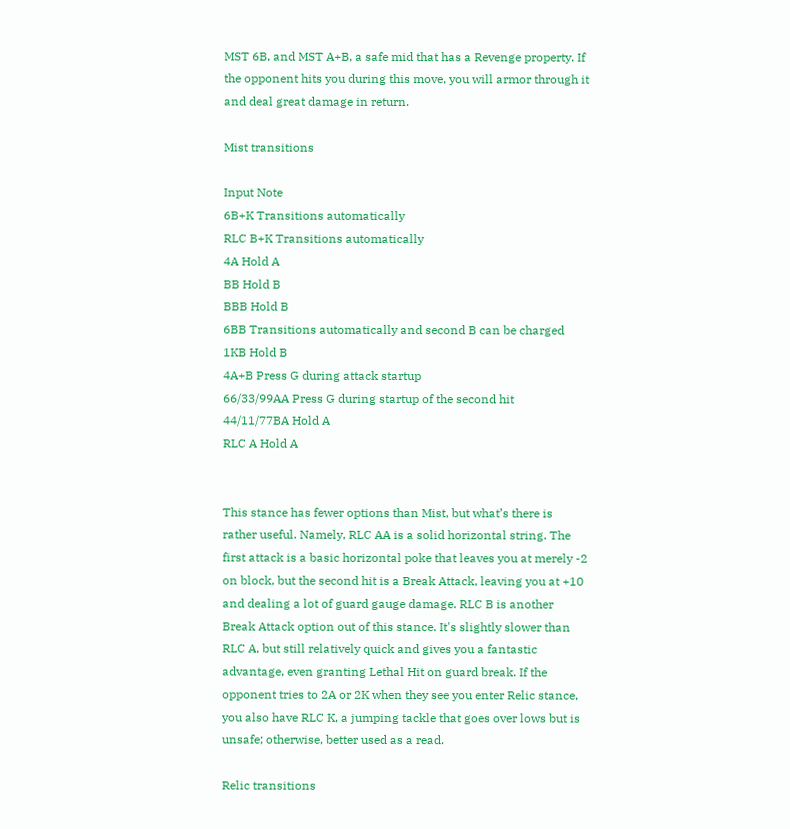MST 6B, and MST A+B, a safe mid that has a Revenge property. If the opponent hits you during this move, you will armor through it and deal great damage in return.

Mist transitions

Input Note
6B+K Transitions automatically
RLC B+K Transitions automatically
4A Hold A
BB Hold B
BBB Hold B
6BB Transitions automatically and second B can be charged
1KB Hold B
4A+B Press G during attack startup
66/33/99AA Press G during startup of the second hit
44/11/77BA Hold A
RLC A Hold A


This stance has fewer options than Mist, but what’s there is rather useful. Namely, RLC AA is a solid horizontal string. The first attack is a basic horizontal poke that leaves you at merely -2 on block, but the second hit is a Break Attack, leaving you at +10 and dealing a lot of guard gauge damage. RLC B is another Break Attack option out of this stance. It's slightly slower than RLC A, but still relatively quick and gives you a fantastic advantage, even granting Lethal Hit on guard break. If the opponent tries to 2A or 2K when they see you enter Relic stance, you also have RLC K, a jumping tackle that goes over lows but is unsafe; otherwise, better used as a read.

Relic transitions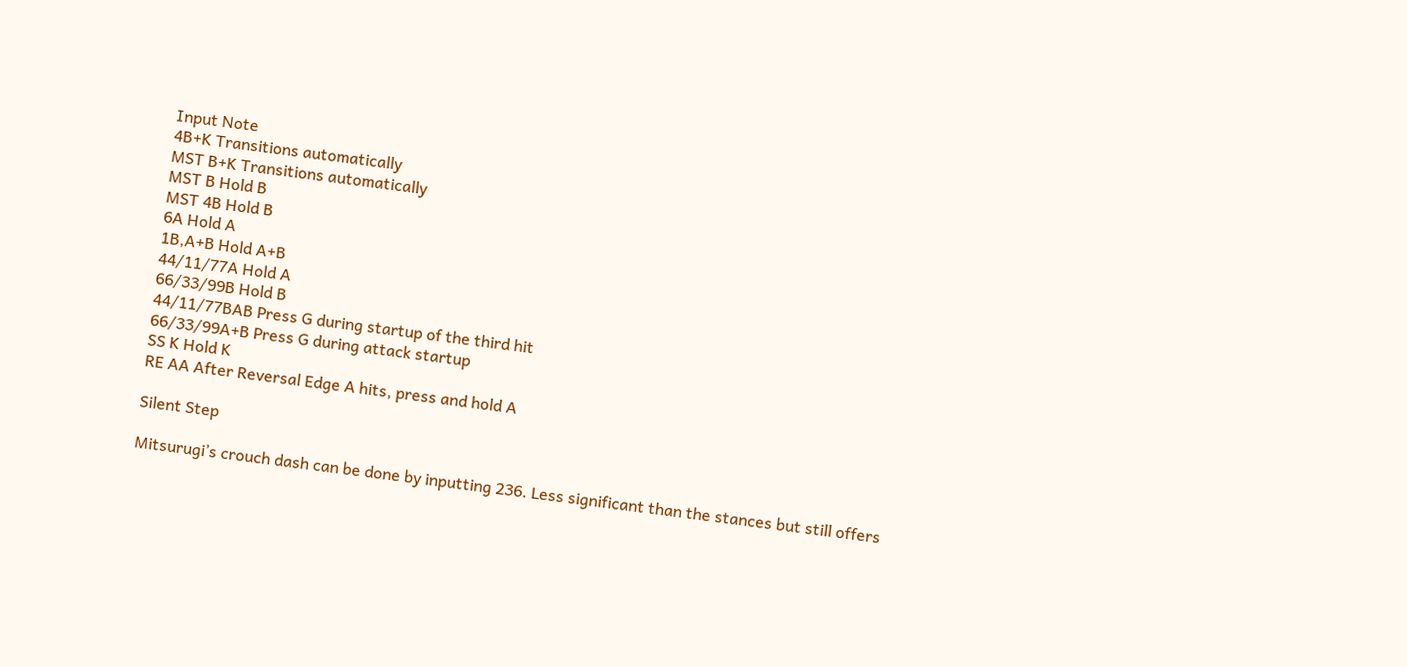Input Note
4B+K Transitions automatically
MST B+K Transitions automatically
MST B Hold B
MST 4B Hold B
6A Hold A
1B,A+B Hold A+B
44/11/77A Hold A
66/33/99B Hold B
44/11/77BAB Press G during startup of the third hit
66/33/99A+B Press G during attack startup
SS K Hold K
RE AA After Reversal Edge A hits, press and hold A

Silent Step

Mitsurugi’s crouch dash can be done by inputting 236. Less significant than the stances but still offers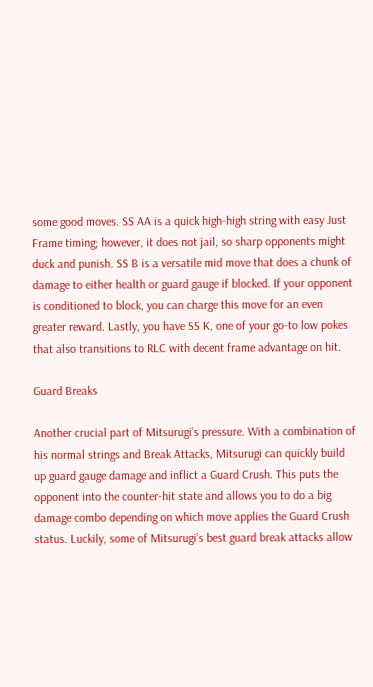some good moves. SS AA is a quick high-high string with easy Just Frame timing; however, it does not jail, so sharp opponents might duck and punish. SS B is a versatile mid move that does a chunk of damage to either health or guard gauge if blocked. If your opponent is conditioned to block, you can charge this move for an even greater reward. Lastly, you have SS K, one of your go-to low pokes that also transitions to RLC with decent frame advantage on hit.

Guard Breaks

Another crucial part of Mitsurugi’s pressure. With a combination of his normal strings and Break Attacks, Mitsurugi can quickly build up guard gauge damage and inflict a Guard Crush. This puts the opponent into the counter-hit state and allows you to do a big damage combo depending on which move applies the Guard Crush status. Luckily, some of Mitsurugi’s best guard break attacks allow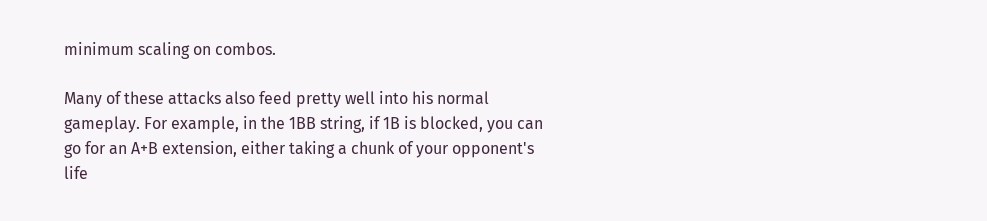minimum scaling on combos.

Many of these attacks also feed pretty well into his normal gameplay. For example, in the 1BB string, if 1B is blocked, you can go for an A+B extension, either taking a chunk of your opponent's life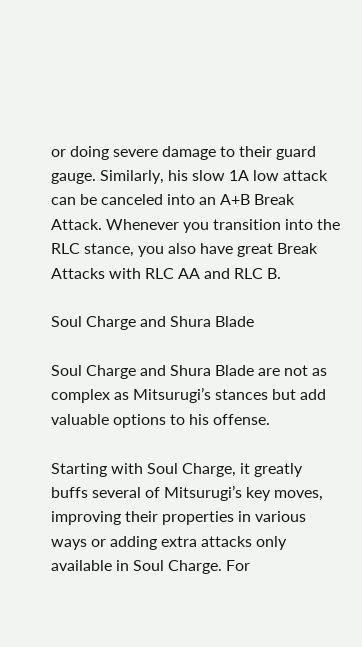or doing severe damage to their guard gauge. Similarly, his slow 1A low attack can be canceled into an A+B Break Attack. Whenever you transition into the RLC stance, you also have great Break Attacks with RLC AA and RLC B.

Soul Charge and Shura Blade

Soul Charge and Shura Blade are not as complex as Mitsurugi’s stances but add valuable options to his offense.

Starting with Soul Charge, it greatly buffs several of Mitsurugi’s key moves, improving their properties in various ways or adding extra attacks only available in Soul Charge. For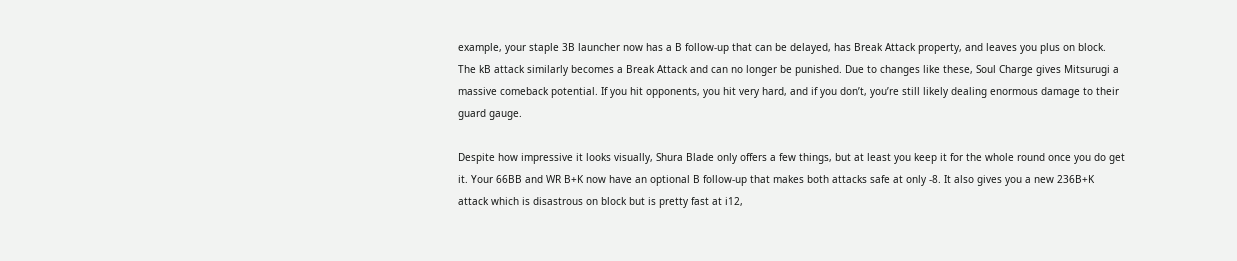example, your staple 3B launcher now has a B follow-up that can be delayed, has Break Attack property, and leaves you plus on block. The kB attack similarly becomes a Break Attack and can no longer be punished. Due to changes like these, Soul Charge gives Mitsurugi a massive comeback potential. If you hit opponents, you hit very hard, and if you don’t, you’re still likely dealing enormous damage to their guard gauge.

Despite how impressive it looks visually, Shura Blade only offers a few things, but at least you keep it for the whole round once you do get it. Your 66BB and WR B+K now have an optional B follow-up that makes both attacks safe at only -8. It also gives you a new 236B+K attack which is disastrous on block but is pretty fast at i12,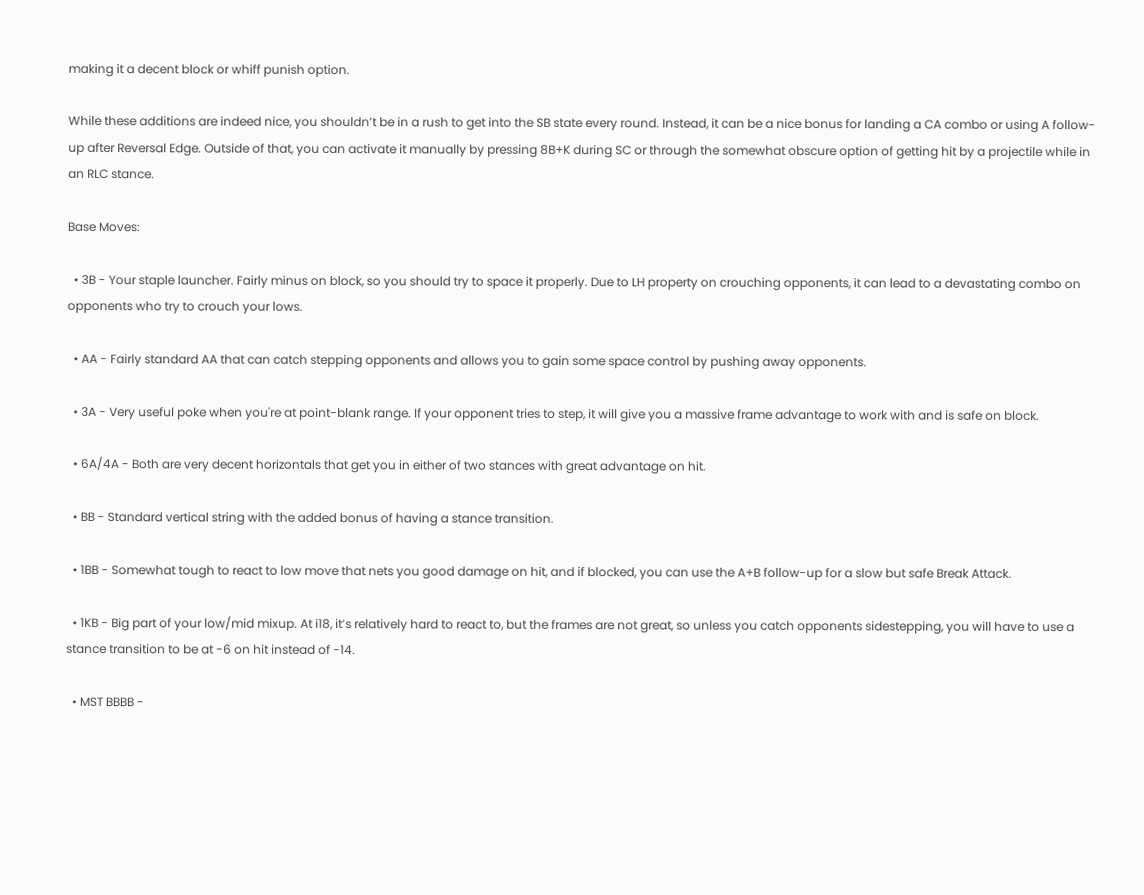making it a decent block or whiff punish option.

While these additions are indeed nice, you shouldn’t be in a rush to get into the SB state every round. Instead, it can be a nice bonus for landing a CA combo or using A follow-up after Reversal Edge. Outside of that, you can activate it manually by pressing 8B+K during SC or through the somewhat obscure option of getting hit by a projectile while in an RLC stance.

Base Moves:

  • 3B - Your staple launcher. Fairly minus on block, so you should try to space it properly. Due to LH property on crouching opponents, it can lead to a devastating combo on opponents who try to crouch your lows.

  • AA - Fairly standard AA that can catch stepping opponents and allows you to gain some space control by pushing away opponents.

  • 3A - Very useful poke when you're at point-blank range. If your opponent tries to step, it will give you a massive frame advantage to work with and is safe on block.

  • 6A/4A - Both are very decent horizontals that get you in either of two stances with great advantage on hit.

  • BB - Standard vertical string with the added bonus of having a stance transition.

  • 1BB - Somewhat tough to react to low move that nets you good damage on hit, and if blocked, you can use the A+B follow-up for a slow but safe Break Attack.

  • 1KB - Big part of your low/mid mixup. At i18, it’s relatively hard to react to, but the frames are not great, so unless you catch opponents sidestepping, you will have to use a stance transition to be at -6 on hit instead of -14.

  • MST BBBB -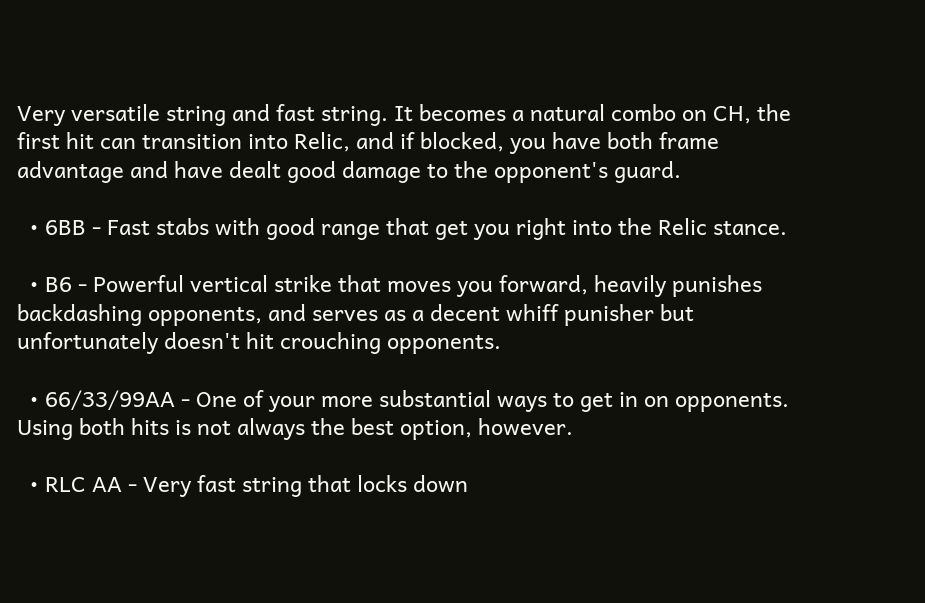Very versatile string and fast string. It becomes a natural combo on CH, the first hit can transition into Relic, and if blocked, you have both frame advantage and have dealt good damage to the opponent's guard.

  • 6BB - Fast stabs with good range that get you right into the Relic stance.

  • B6 - Powerful vertical strike that moves you forward, heavily punishes backdashing opponents, and serves as a decent whiff punisher but unfortunately doesn't hit crouching opponents.

  • 66/33/99AA - One of your more substantial ways to get in on opponents. Using both hits is not always the best option, however.

  • RLC AA - Very fast string that locks down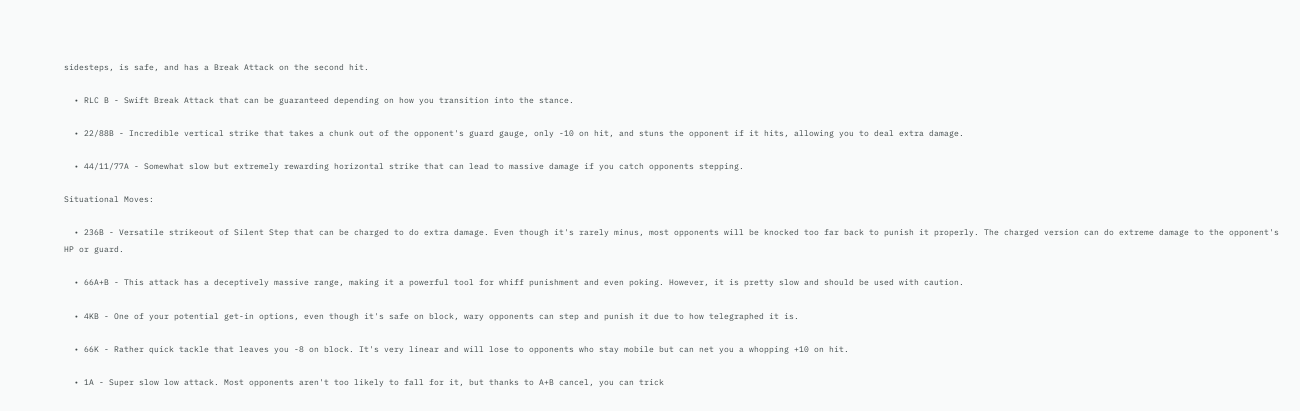sidesteps, is safe, and has a Break Attack on the second hit.

  • RLC B - Swift Break Attack that can be guaranteed depending on how you transition into the stance.

  • 22/88B - Incredible vertical strike that takes a chunk out of the opponent's guard gauge, only -10 on hit, and stuns the opponent if it hits, allowing you to deal extra damage.

  • 44/11/77A - Somewhat slow but extremely rewarding horizontal strike that can lead to massive damage if you catch opponents stepping.

Situational Moves:

  • 236B - Versatile strikeout of Silent Step that can be charged to do extra damage. Even though it's rarely minus, most opponents will be knocked too far back to punish it properly. The charged version can do extreme damage to the opponent's HP or guard.

  • 66A+B - This attack has a deceptively massive range, making it a powerful tool for whiff punishment and even poking. However, it is pretty slow and should be used with caution.

  • 4KB - One of your potential get-in options, even though it's safe on block, wary opponents can step and punish it due to how telegraphed it is.

  • 66K - Rather quick tackle that leaves you -8 on block. It's very linear and will lose to opponents who stay mobile but can net you a whopping +10 on hit.

  • 1A - Super slow low attack. Most opponents aren't too likely to fall for it, but thanks to A+B cancel, you can trick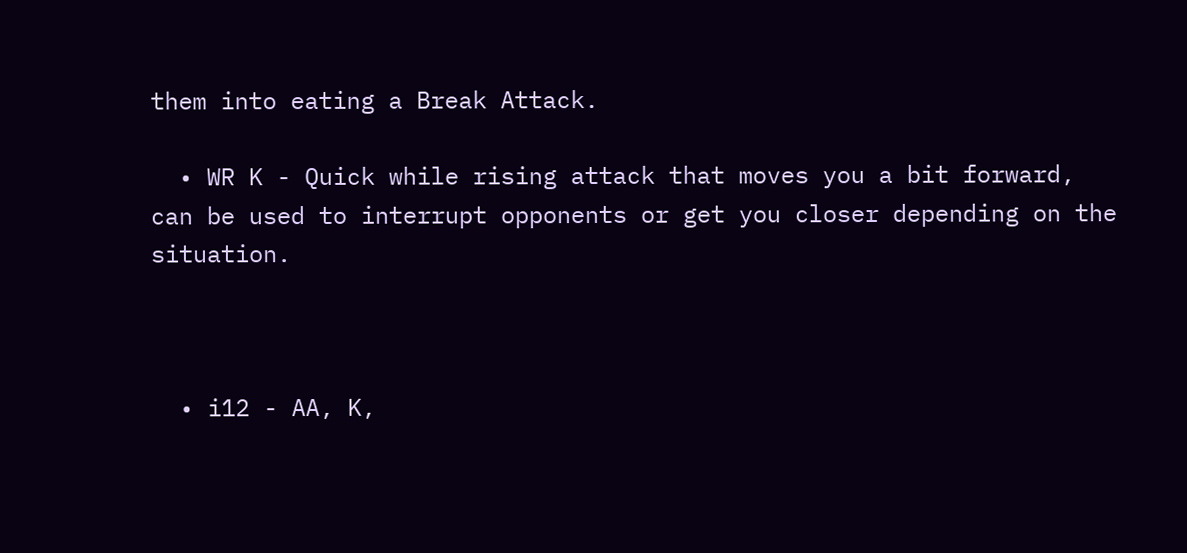them into eating a Break Attack.

  • WR K - Quick while rising attack that moves you a bit forward, can be used to interrupt opponents or get you closer depending on the situation.



  • i12 - AA, K,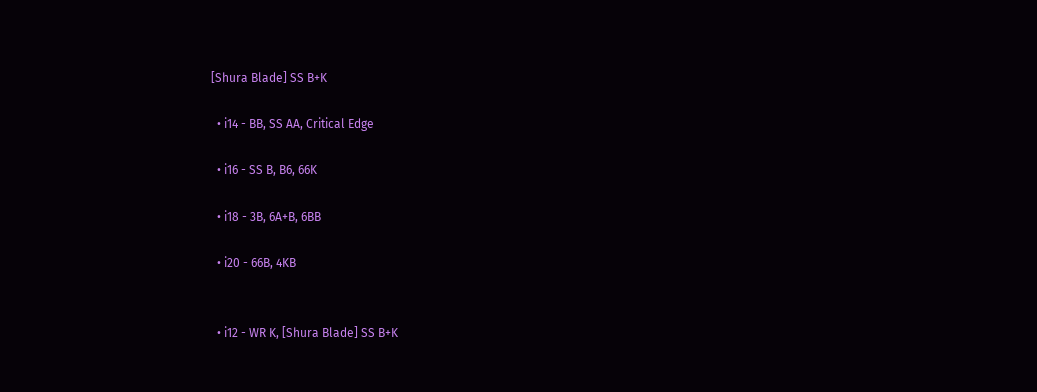[Shura Blade] SS B+K

  • i14 - BB, SS AA, Critical Edge

  • i16 - SS B, B6, 66K

  • i18 - 3B, 6A+B, 6BB

  • i20 - 66B, 4KB


  • i12 - WR K, [Shura Blade] SS B+K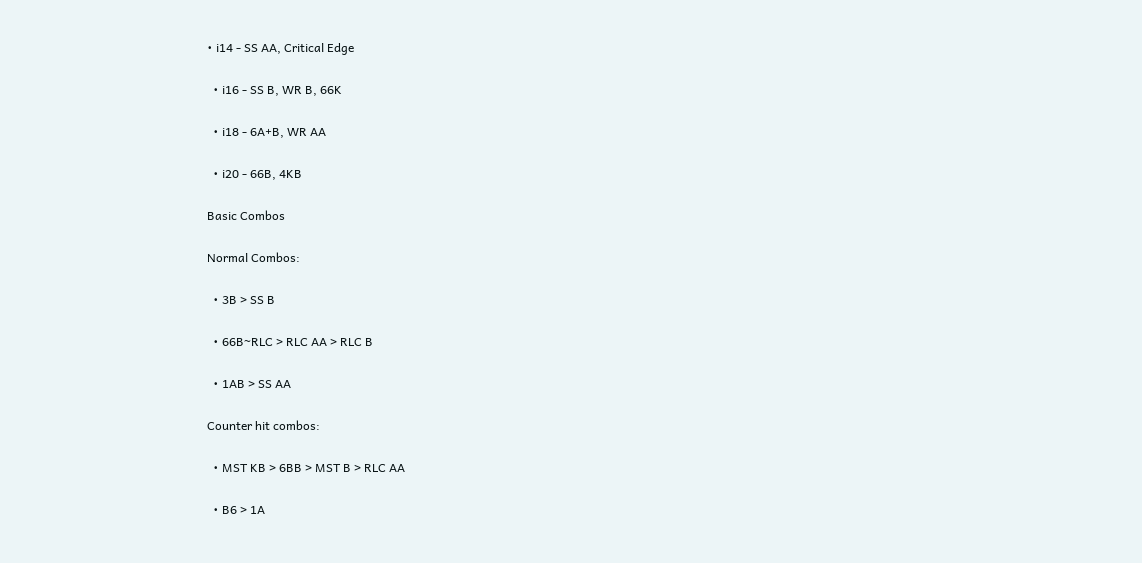• i14 - SS AA, Critical Edge

  • i16 - SS B, WR B, 66K

  • i18 - 6A+B, WR AA

  • i20 - 66B, 4KB

Basic Combos

Normal Combos:

  • 3B > SS B

  • 66B~RLC > RLC AA > RLC B

  • 1AB > SS AA

Counter hit combos:

  • MST KB > 6BB > MST B > RLC AA

  • B6 > 1A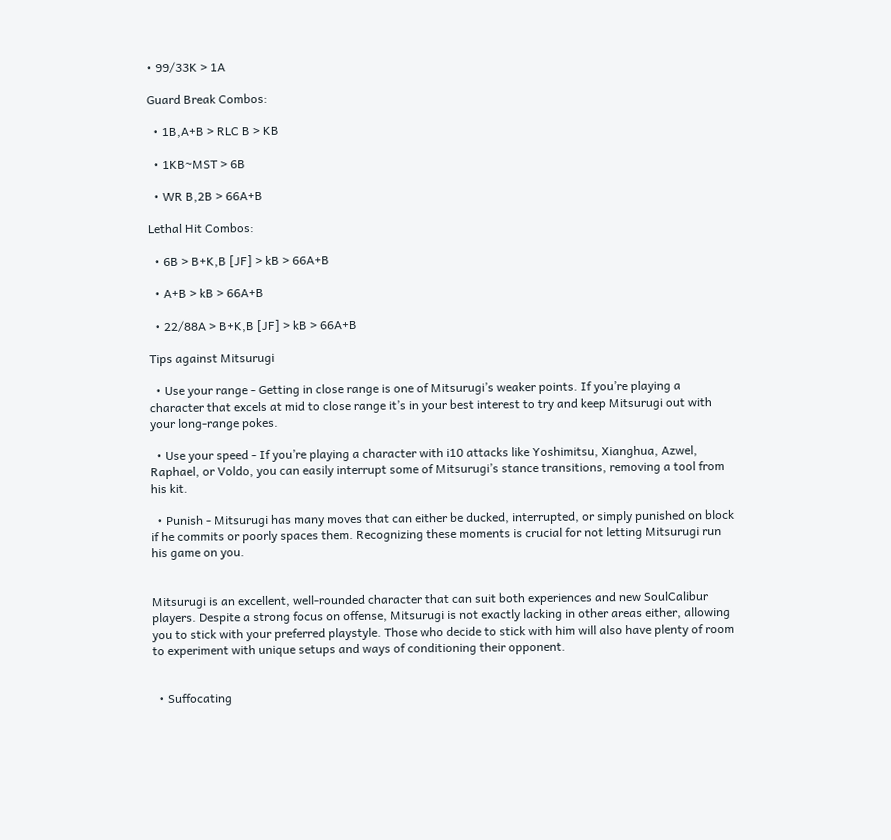• 99/33K > 1A

Guard Break Combos:

  • 1B,A+B > RLC B > KB

  • 1KB~MST > 6B

  • WR B,2B > 66A+B

Lethal Hit Combos:

  • 6B > B+K,B [JF] > kB > 66A+B

  • A+B > kB > 66A+B

  • 22/88A > B+K,B [JF] > kB > 66A+B

Tips against Mitsurugi

  • Use your range - Getting in close range is one of Mitsurugi’s weaker points. If you’re playing a character that excels at mid to close range it’s in your best interest to try and keep Mitsurugi out with your long-range pokes.

  • Use your speed - If you’re playing a character with i10 attacks like Yoshimitsu, Xianghua, Azwel, Raphael, or Voldo, you can easily interrupt some of Mitsurugi’s stance transitions, removing a tool from his kit.

  • Punish - Mitsurugi has many moves that can either be ducked, interrupted, or simply punished on block if he commits or poorly spaces them. Recognizing these moments is crucial for not letting Mitsurugi run his game on you.


Mitsurugi is an excellent, well-rounded character that can suit both experiences and new SoulCalibur players. Despite a strong focus on offense, Mitsurugi is not exactly lacking in other areas either, allowing you to stick with your preferred playstyle. Those who decide to stick with him will also have plenty of room to experiment with unique setups and ways of conditioning their opponent.


  • Suffocating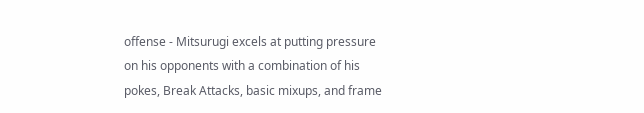offense - Mitsurugi excels at putting pressure on his opponents with a combination of his pokes, Break Attacks, basic mixups, and frame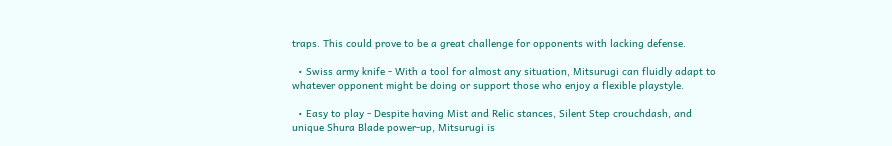traps. This could prove to be a great challenge for opponents with lacking defense.

  • Swiss army knife - With a tool for almost any situation, Mitsurugi can fluidly adapt to whatever opponent might be doing or support those who enjoy a flexible playstyle.

  • Easy to play - Despite having Mist and Relic stances, Silent Step crouchdash, and unique Shura Blade power-up, Mitsurugi is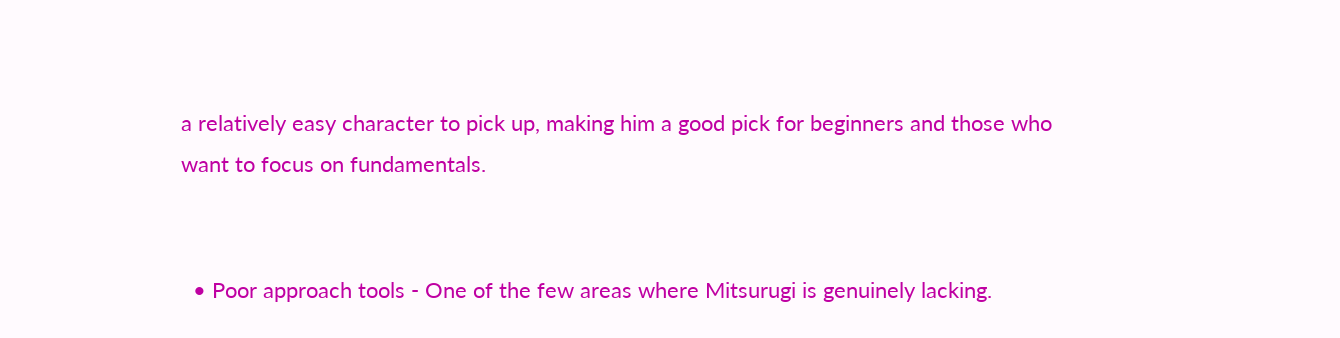a relatively easy character to pick up, making him a good pick for beginners and those who want to focus on fundamentals.


  • Poor approach tools - One of the few areas where Mitsurugi is genuinely lacking.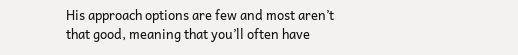His approach options are few and most aren’t that good, meaning that you’ll often have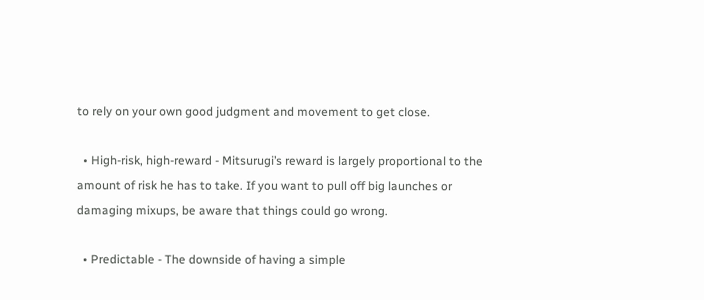to rely on your own good judgment and movement to get close.

  • High-risk, high-reward - Mitsurugi’s reward is largely proportional to the amount of risk he has to take. If you want to pull off big launches or damaging mixups, be aware that things could go wrong.

  • Predictable - The downside of having a simple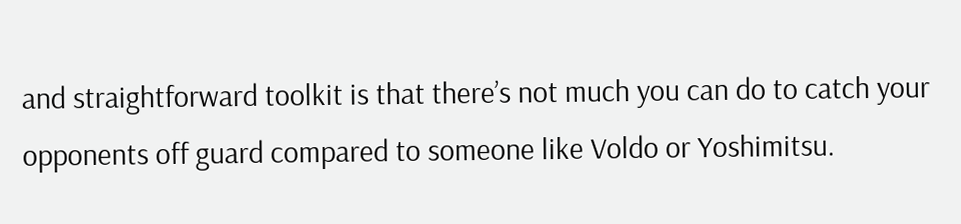and straightforward toolkit is that there’s not much you can do to catch your opponents off guard compared to someone like Voldo or Yoshimitsu.